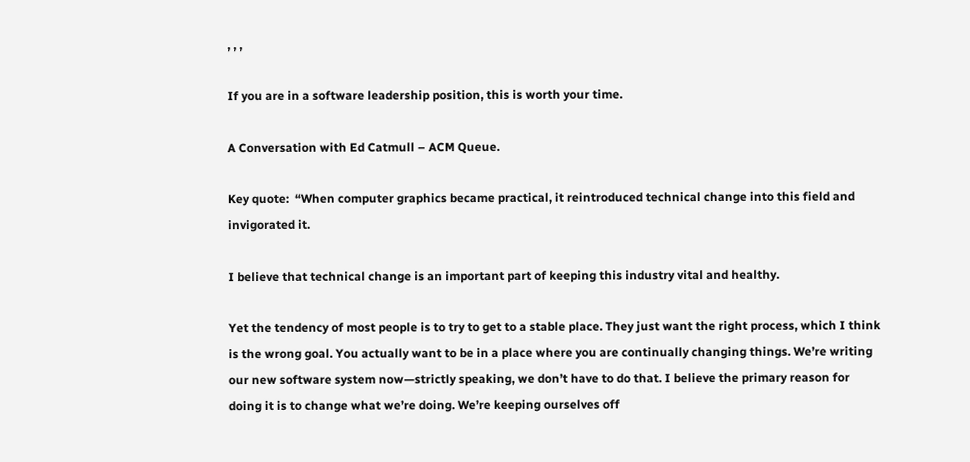, , ,

If you are in a software leadership position, this is worth your time.

A Conversation with Ed Catmull – ACM Queue.

Key quote:  “When computer graphics became practical, it reintroduced technical change into this field and invigorated it.

I believe that technical change is an important part of keeping this industry vital and healthy.

Yet the tendency of most people is to try to get to a stable place. They just want the right process, which I think is the wrong goal. You actually want to be in a place where you are continually changing things. We’re writing our new software system now—strictly speaking, we don’t have to do that. I believe the primary reason for doing it is to change what we’re doing. We’re keeping ourselves off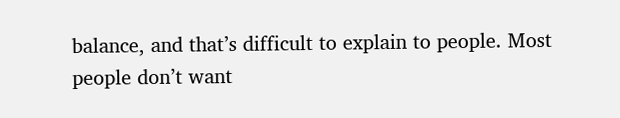balance, and that’s difficult to explain to people. Most people don’t want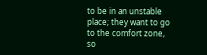to be in an unstable place; they want to go to the comfort zone, so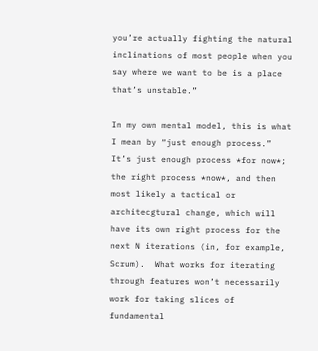you’re actually fighting the natural inclinations of most people when you say where we want to be is a place that’s unstable.”

In my own mental model, this is what I mean by “just enough process.”  It’s just enough process *for now*; the right process *now*, and then most likely a tactical or architecgtural change, which will have its own right process for the next N iterations (in, for example, Scrum).  What works for iterating through features won’t necessarily work for taking slices of fundamental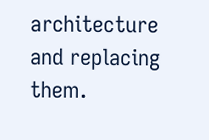architecture and replacing them.